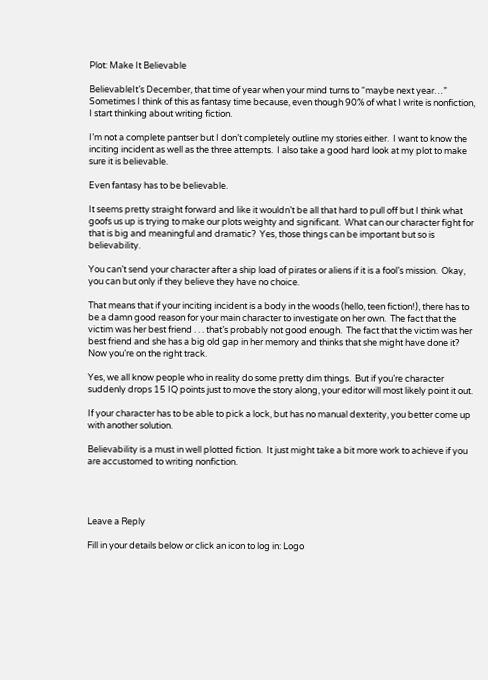Plot: Make It Believable

BelievableIt’s December, that time of year when your mind turns to “maybe next year…”  Sometimes I think of this as fantasy time because, even though 90% of what I write is nonfiction, I start thinking about writing fiction.

I’m not a complete pantser but I don’t completely outline my stories either.  I want to know the inciting incident as well as the three attempts.  I also take a good hard look at my plot to make sure it is believable.

Even fantasy has to be believable.

It seems pretty straight forward and like it wouldn’t be all that hard to pull off but I think what goofs us up is trying to make our plots weighty and significant.  What can our character fight for that is big and meaningful and dramatic?  Yes, those things can be important but so is believability.

You can’t send your character after a ship load of pirates or aliens if it is a fool’s mission.  Okay, you can but only if they believe they have no choice.

That means that if your inciting incident is a body in the woods (hello, teen fiction!), there has to be a damn good reason for your main character to investigate on her own.  The fact that the victim was her best friend . . . that’s probably not good enough.  The fact that the victim was her best friend and she has a big old gap in her memory and thinks that she might have done it?  Now you’re on the right track.

Yes, we all know people who in reality do some pretty dim things.  But if you’re character suddenly drops 15 IQ points just to move the story along, your editor will most likely point it out.

If your character has to be able to pick a lock, but has no manual dexterity, you better come up with another solution.

Believability is a must in well plotted fiction.  It just might take a bit more work to achieve if you are accustomed to writing nonfiction.




Leave a Reply

Fill in your details below or click an icon to log in: Logo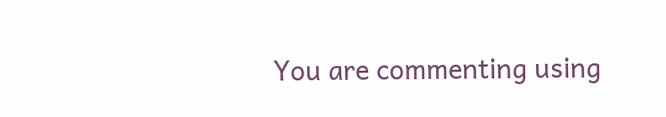You are commenting using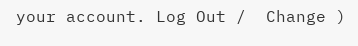your account. Log Out /  Change )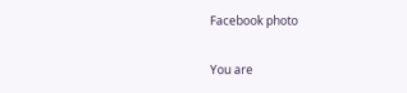Facebook photo

You are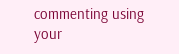commenting using your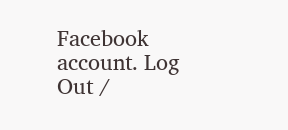Facebook account. Log Out /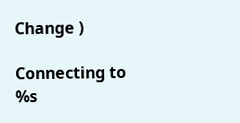Change )

Connecting to %s